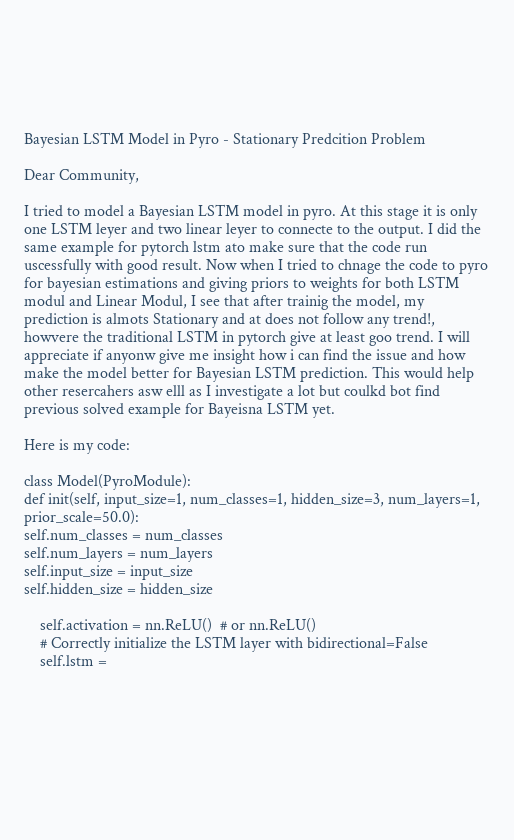Bayesian LSTM Model in Pyro - Stationary Predcition Problem

Dear Community,

I tried to model a Bayesian LSTM model in pyro. At this stage it is only one LSTM leyer and two linear leyer to connecte to the output. I did the same example for pytorch lstm ato make sure that the code run uscessfully with good result. Now when I tried to chnage the code to pyro for bayesian estimations and giving priors to weights for both LSTM modul and Linear Modul, I see that after trainig the model, my prediction is almots Stationary and at does not follow any trend!, howvere the traditional LSTM in pytorch give at least goo trend. I will appreciate if anyonw give me insight how i can find the issue and how make the model better for Bayesian LSTM prediction. This would help other resercahers asw elll as I investigate a lot but coulkd bot find previous solved example for Bayeisna LSTM yet.

Here is my code:

class Model(PyroModule):
def init(self, input_size=1, num_classes=1, hidden_size=3, num_layers=1, prior_scale=50.0):
self.num_classes = num_classes
self.num_layers = num_layers
self.input_size = input_size
self.hidden_size = hidden_size

    self.activation = nn.ReLU()  # or nn.ReLU()
    # Correctly initialize the LSTM layer with bidirectional=False
    self.lstm =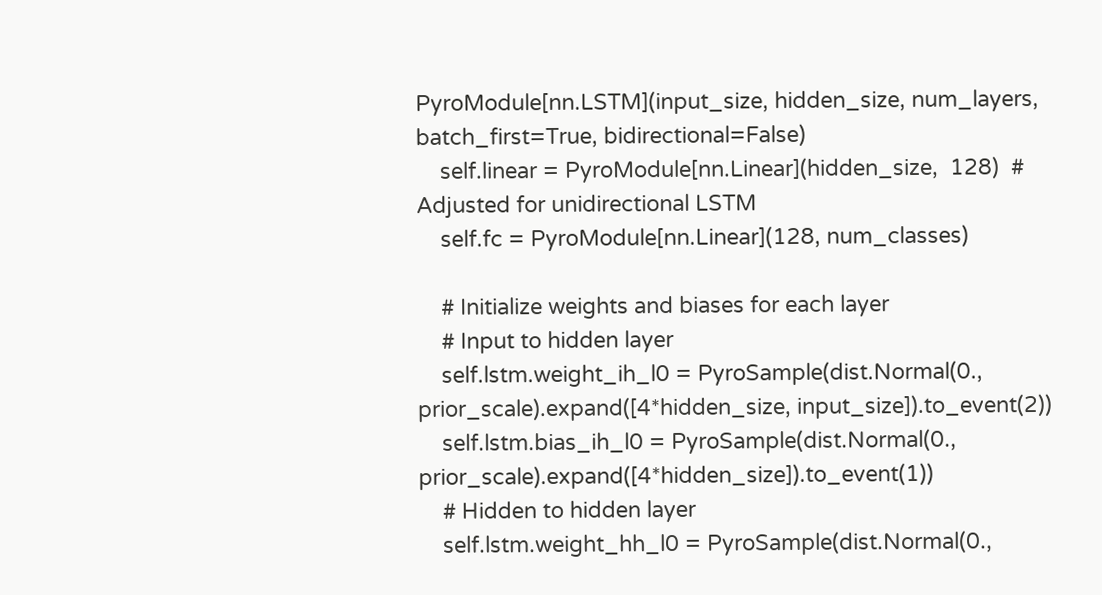PyroModule[nn.LSTM](input_size, hidden_size, num_layers, batch_first=True, bidirectional=False)
    self.linear = PyroModule[nn.Linear](hidden_size,  128)  # Adjusted for unidirectional LSTM
    self.fc = PyroModule[nn.Linear](128, num_classes)

    # Initialize weights and biases for each layer
    # Input to hidden layer
    self.lstm.weight_ih_l0 = PyroSample(dist.Normal(0., prior_scale).expand([4*hidden_size, input_size]).to_event(2))
    self.lstm.bias_ih_l0 = PyroSample(dist.Normal(0., prior_scale).expand([4*hidden_size]).to_event(1))
    # Hidden to hidden layer
    self.lstm.weight_hh_l0 = PyroSample(dist.Normal(0.,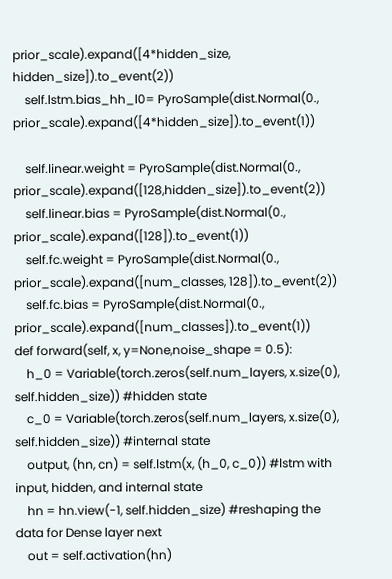prior_scale).expand([4*hidden_size, hidden_size]).to_event(2))
    self.lstm.bias_hh_l0= PyroSample(dist.Normal(0., prior_scale).expand([4*hidden_size]).to_event(1))

    self.linear.weight = PyroSample(dist.Normal(0., prior_scale).expand([128,hidden_size]).to_event(2))
    self.linear.bias = PyroSample(dist.Normal(0., prior_scale).expand([128]).to_event(1))
    self.fc.weight = PyroSample(dist.Normal(0., prior_scale).expand([num_classes, 128]).to_event(2))
    self.fc.bias = PyroSample(dist.Normal(0., prior_scale).expand([num_classes]).to_event(1))
def forward(self, x, y=None,noise_shape = 0.5):
    h_0 = Variable(torch.zeros(self.num_layers, x.size(0), self.hidden_size)) #hidden state
    c_0 = Variable(torch.zeros(self.num_layers, x.size(0), self.hidden_size)) #internal state
    output, (hn, cn) = self.lstm(x, (h_0, c_0)) #lstm with input, hidden, and internal state
    hn = hn.view(-1, self.hidden_size) #reshaping the data for Dense layer next
    out = self.activation(hn)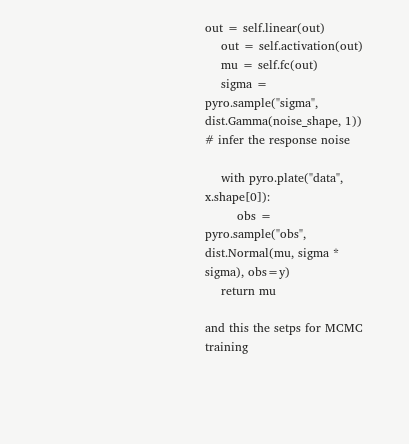out = self.linear(out)
    out = self.activation(out)
    mu = self.fc(out)
    sigma = pyro.sample("sigma", dist.Gamma(noise_shape, 1))  # infer the response noise

    with pyro.plate("data", x.shape[0]):
        obs = pyro.sample("obs", dist.Normal(mu, sigma * sigma), obs=y)
    return mu

and this the setps for MCMC training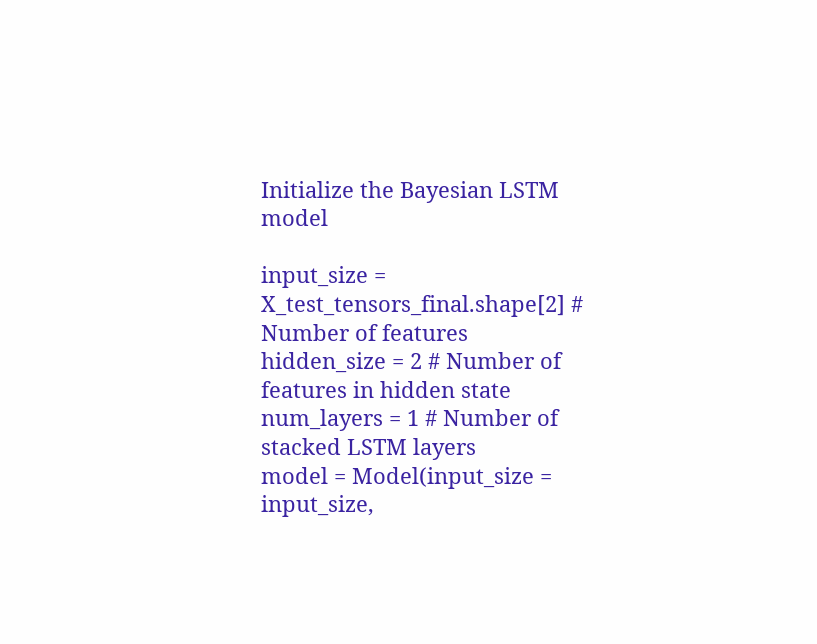Initialize the Bayesian LSTM model

input_size = X_test_tensors_final.shape[2] # Number of features
hidden_size = 2 # Number of features in hidden state
num_layers = 1 # Number of stacked LSTM layers
model = Model(input_size = input_size,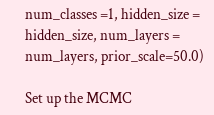num_classes =1, hidden_size = hidden_size, num_layers = num_layers, prior_scale=50.0)

Set up the MCMC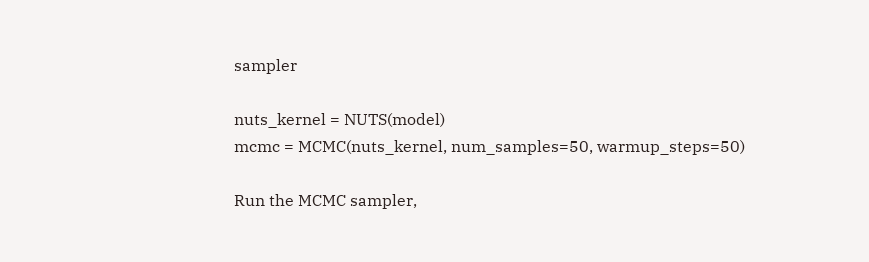sampler

nuts_kernel = NUTS(model)
mcmc = MCMC(nuts_kernel, num_samples=50, warmup_steps=50)

Run the MCMC sampler,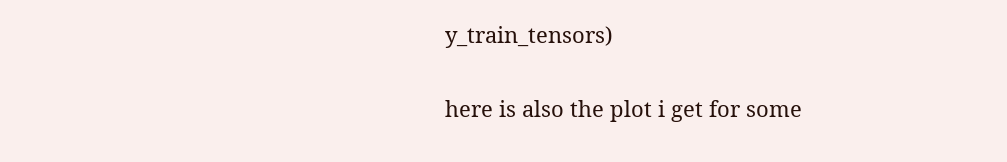y_train_tensors)

here is also the plot i get for some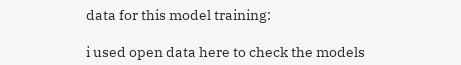data for this model training:

i used open data here to check the models